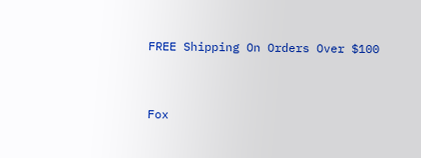FREE Shipping On Orders Over $100


Fox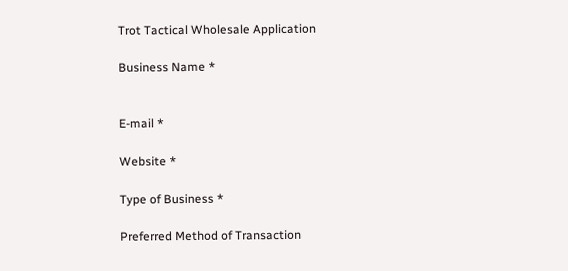Trot Tactical Wholesale Application

Business Name *


E-mail *

Website *

Type of Business *

Preferred Method of Transaction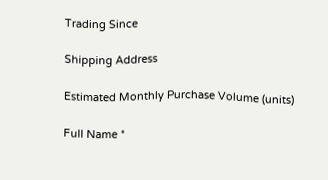Trading Since

Shipping Address

Estimated Monthly Purchase Volume (units)

Full Name *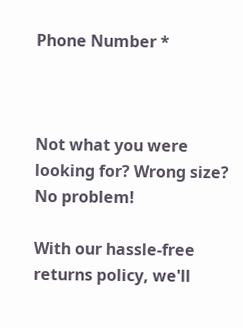Phone Number *



Not what you were looking for? Wrong size?
No problem!

With our hassle-free returns policy, we'll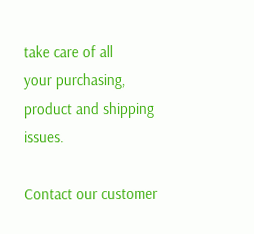take care of all
your purchasing, product and shipping issues.

Contact our customer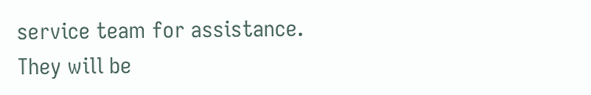service team for assistance.
They will be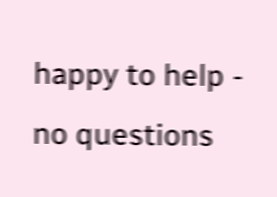happy to help - no questions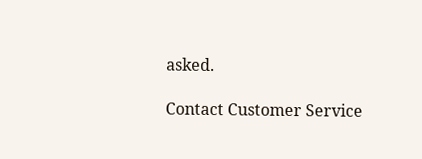asked.

Contact Customer Service